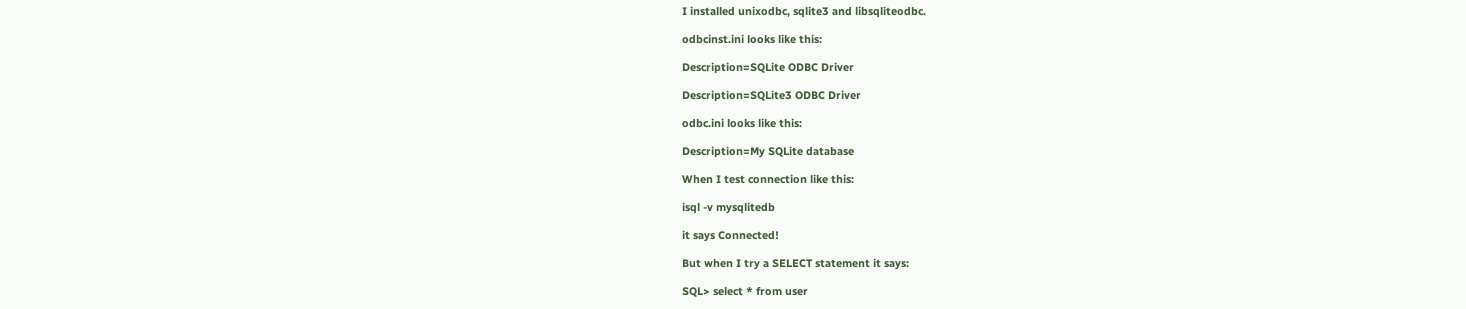I installed unixodbc, sqlite3 and libsqliteodbc.

odbcinst.ini looks like this:

Description=SQLite ODBC Driver

Description=SQLite3 ODBC Driver

odbc.ini looks like this:

Description=My SQLite database

When I test connection like this:

isql -v mysqlitedb

it says Connected!

But when I try a SELECT statement it says:

SQL> select * from user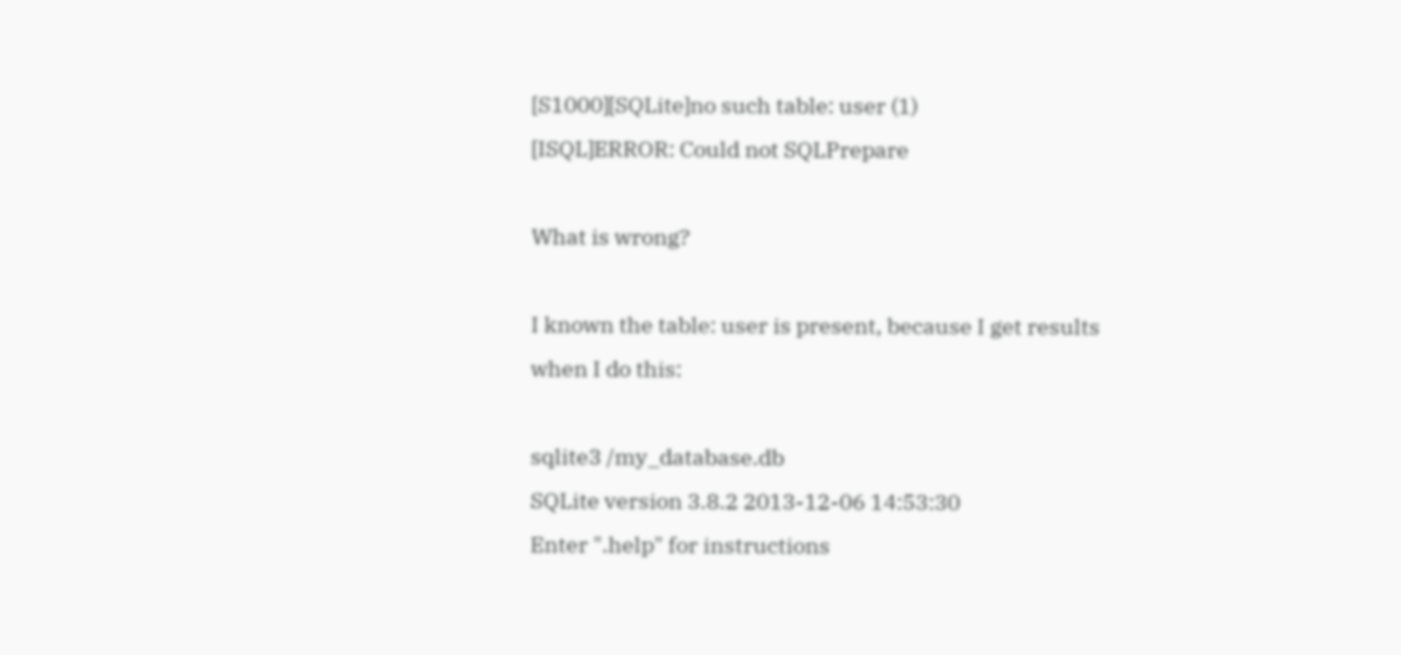[S1000][SQLite]no such table: user (1)
[ISQL]ERROR: Could not SQLPrepare

What is wrong?

I known the table: user is present, because I get results when I do this:

sqlite3 /my_database.db
SQLite version 3.8.2 2013-12-06 14:53:30
Enter ".help" for instructions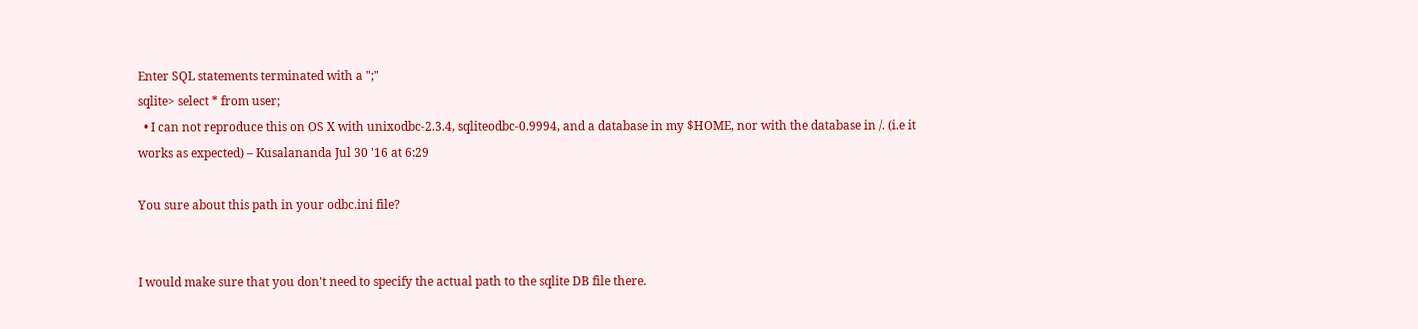Enter SQL statements terminated with a ";"
sqlite> select * from user;
  • I can not reproduce this on OS X with unixodbc-2.3.4, sqliteodbc-0.9994, and a database in my $HOME, nor with the database in /. (i.e it works as expected) – Kusalananda Jul 30 '16 at 6:29

You sure about this path in your odbc.ini file?


I would make sure that you don't need to specify the actual path to the sqlite DB file there.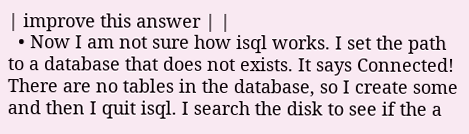| improve this answer | |
  • Now I am not sure how isql works. I set the path to a database that does not exists. It says Connected! There are no tables in the database, so I create some and then I quit isql. I search the disk to see if the a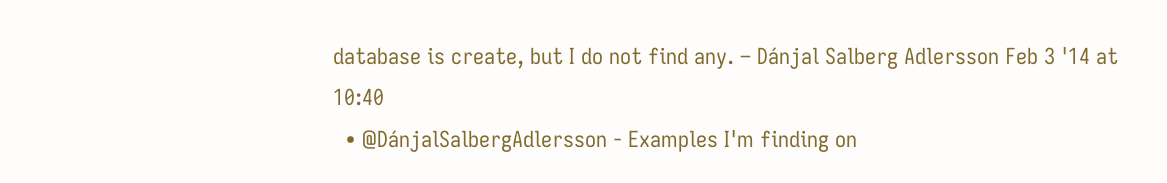database is create, but I do not find any. – Dánjal Salberg Adlersson Feb 3 '14 at 10:40
  • @DánjalSalbergAdlersson - Examples I'm finding on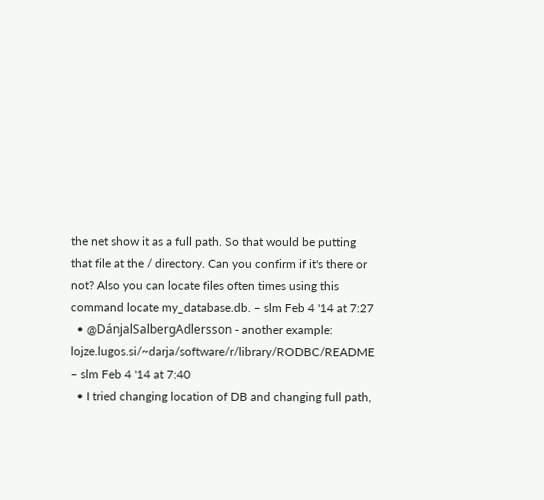the net show it as a full path. So that would be putting that file at the / directory. Can you confirm if it's there or not? Also you can locate files often times using this command locate my_database.db. – slm Feb 4 '14 at 7:27
  • @DánjalSalbergAdlersson - another example: lojze.lugos.si/~darja/software/r/library/RODBC/README – slm Feb 4 '14 at 7:40
  • I tried changing location of DB and changing full path,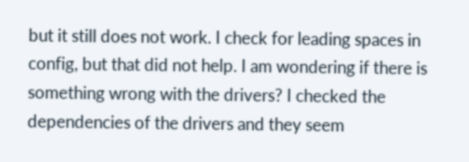but it still does not work. I check for leading spaces in config, but that did not help. I am wondering if there is something wrong with the drivers? I checked the dependencies of the drivers and they seem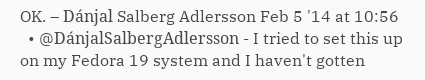OK. – Dánjal Salberg Adlersson Feb 5 '14 at 10:56
  • @DánjalSalbergAdlersson - I tried to set this up on my Fedora 19 system and I haven't gotten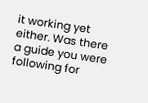it working yet either. Was there a guide you were following for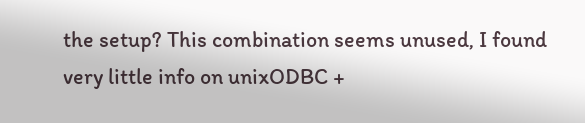the setup? This combination seems unused, I found very little info on unixODBC +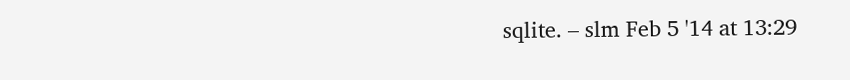sqlite. – slm Feb 5 '14 at 13:29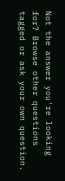Not the answer you're looking for? Browse other questions tagged or ask your own question.